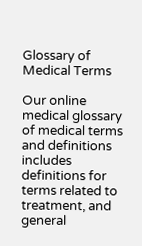Glossary of Medical Terms

Our online medical glossary of medical terms and definitions includes definitions for terms related to treatment, and general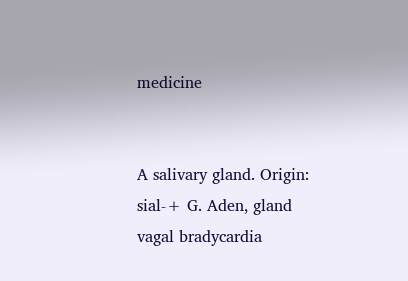medicine


A salivary gland. Origin: sial-+ G. Aden, gland
vagal bradycardia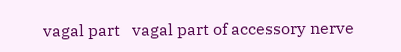vagal part   vagal part of accessory nerve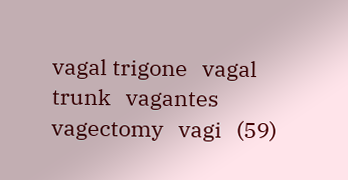vagal trigone   vagal trunk   vagantes   vagectomy   vagi   (59)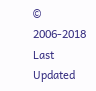© 2006-2018 Last Updated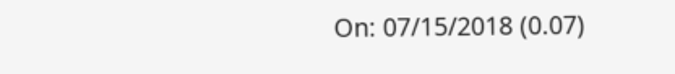On: 07/15/2018 (0.07)